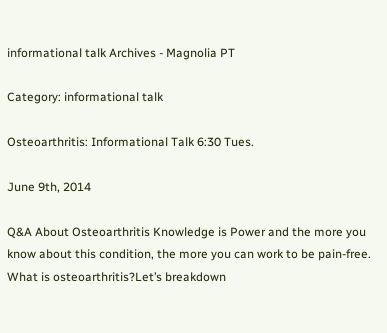informational talk Archives - Magnolia PT

Category: informational talk

Osteoarthritis: Informational Talk 6:30 Tues.

June 9th, 2014

Q&A About Osteoarthritis Knowledge is Power and the more you know about this condition, the more you can work to be pain-free. What is osteoarthritis?Let’s breakdown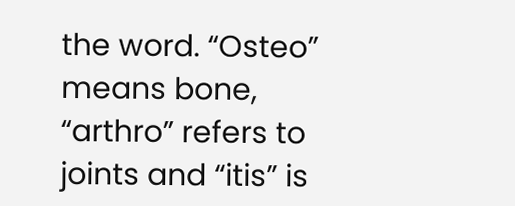the word. “Osteo” means bone, “arthro” refers to joints and “itis” is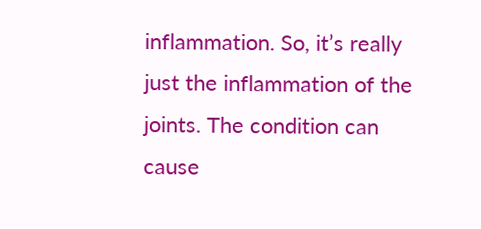inflammation. So, it’s really just the inflammation of the joints. The condition can cause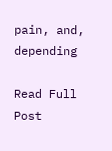pain, and, depending

Read Full Post